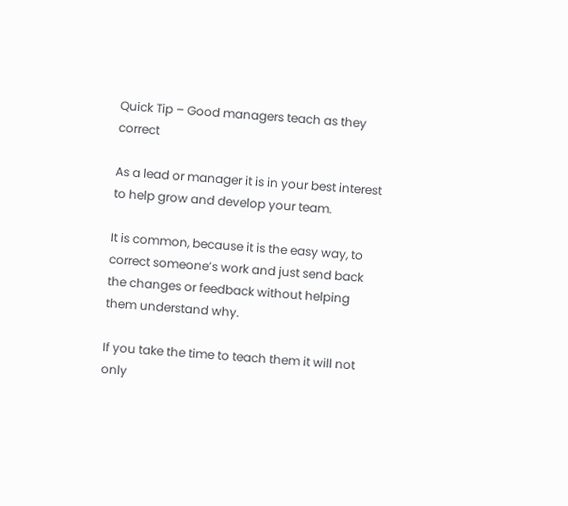Quick Tip – Good managers teach as they correct

As a lead or manager it is in your best interest to help grow and develop your team.

It is common, because it is the easy way, to correct someone’s work and just send back the changes or feedback without helping them understand why.

If you take the time to teach them it will not only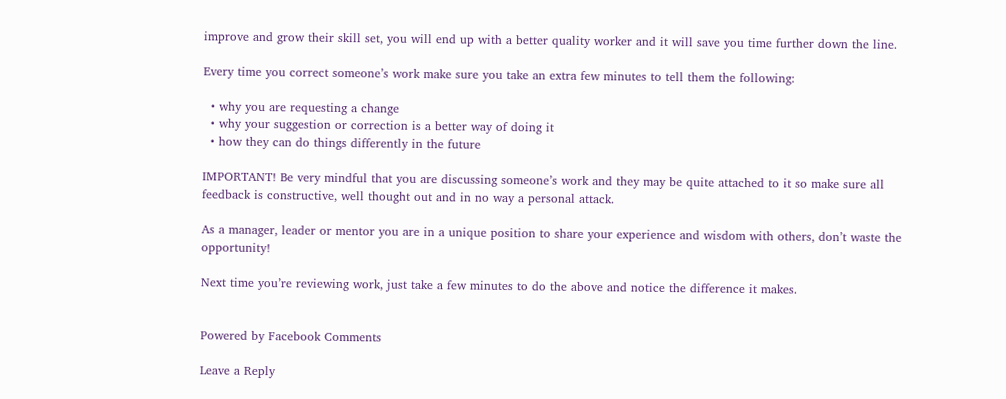improve and grow their skill set, you will end up with a better quality worker and it will save you time further down the line.

Every time you correct someone’s work make sure you take an extra few minutes to tell them the following:

  • why you are requesting a change
  • why your suggestion or correction is a better way of doing it
  • how they can do things differently in the future

IMPORTANT! Be very mindful that you are discussing someone’s work and they may be quite attached to it so make sure all feedback is constructive, well thought out and in no way a personal attack.

As a manager, leader or mentor you are in a unique position to share your experience and wisdom with others, don’t waste the opportunity!

Next time you’re reviewing work, just take a few minutes to do the above and notice the difference it makes.


Powered by Facebook Comments

Leave a Reply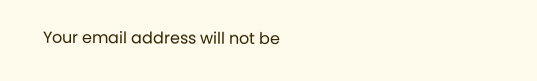Your email address will not be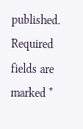published. Required fields are marked *